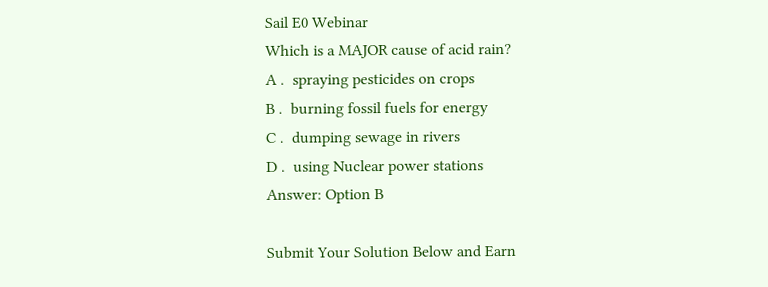Sail E0 Webinar
Which is a MAJOR cause of acid rain?
A .  spraying pesticides on crops
B .  burning fossil fuels for energy
C .  dumping sewage in rivers
D .  using Nuclear power stations
Answer: Option B

Submit Your Solution Below and Earn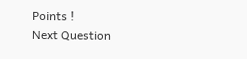Points !
Next Question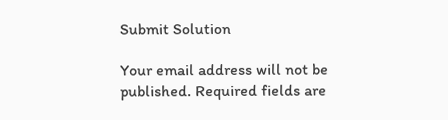Submit Solution

Your email address will not be published. Required fields are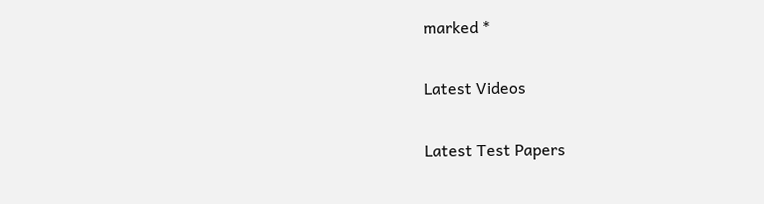marked *

Latest Videos

Latest Test Papers